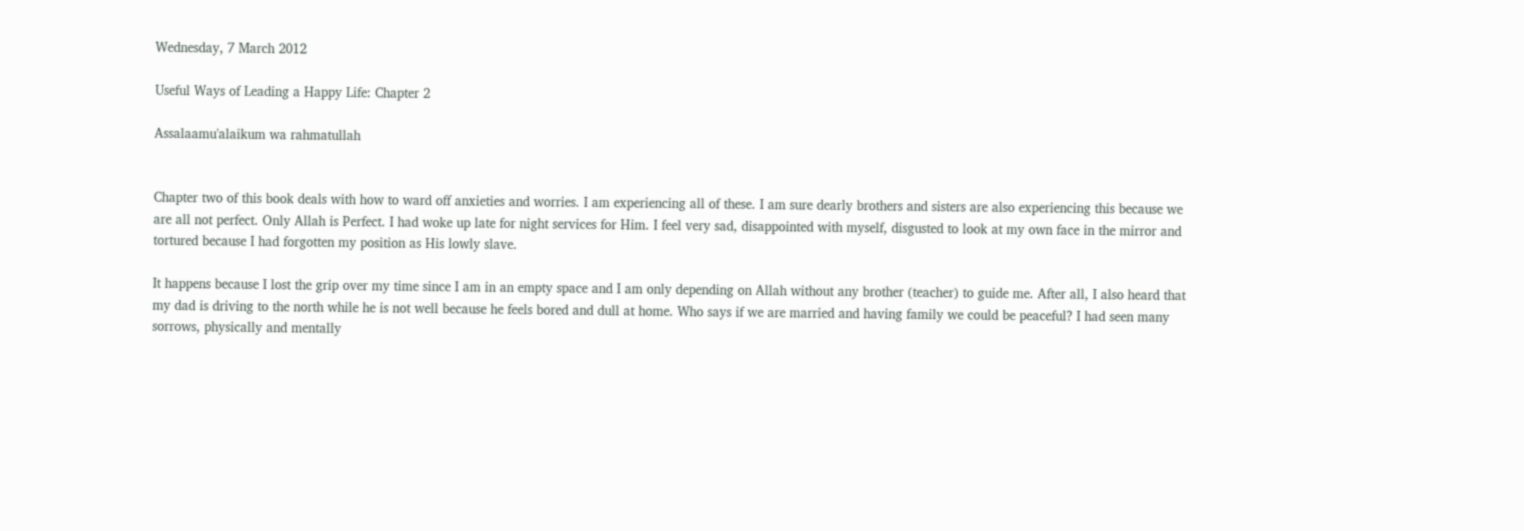Wednesday, 7 March 2012

Useful Ways of Leading a Happy Life: Chapter 2

Assalaamu'alaikum wa rahmatullah


Chapter two of this book deals with how to ward off anxieties and worries. I am experiencing all of these. I am sure dearly brothers and sisters are also experiencing this because we are all not perfect. Only Allah is Perfect. I had woke up late for night services for Him. I feel very sad, disappointed with myself, disgusted to look at my own face in the mirror and tortured because I had forgotten my position as His lowly slave.

It happens because I lost the grip over my time since I am in an empty space and I am only depending on Allah without any brother (teacher) to guide me. After all, I also heard that my dad is driving to the north while he is not well because he feels bored and dull at home. Who says if we are married and having family we could be peaceful? I had seen many sorrows, physically and mentally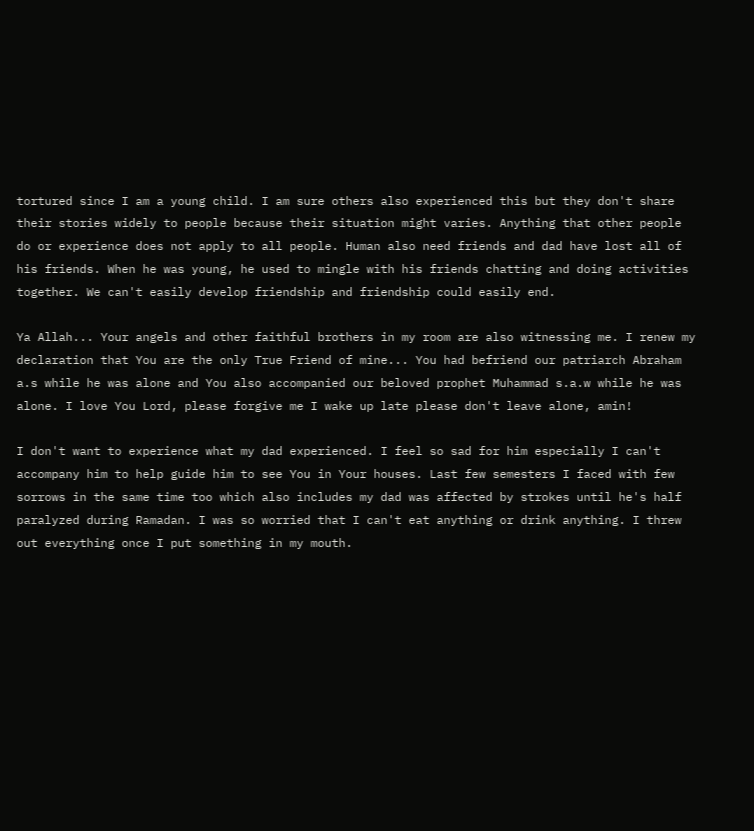tortured since I am a young child. I am sure others also experienced this but they don't share their stories widely to people because their situation might varies. Anything that other people do or experience does not apply to all people. Human also need friends and dad have lost all of his friends. When he was young, he used to mingle with his friends chatting and doing activities together. We can't easily develop friendship and friendship could easily end.

Ya Allah... Your angels and other faithful brothers in my room are also witnessing me. I renew my declaration that You are the only True Friend of mine... You had befriend our patriarch Abraham a.s while he was alone and You also accompanied our beloved prophet Muhammad s.a.w while he was alone. I love You Lord, please forgive me I wake up late please don't leave alone, amin!

I don't want to experience what my dad experienced. I feel so sad for him especially I can't accompany him to help guide him to see You in Your houses. Last few semesters I faced with few sorrows in the same time too which also includes my dad was affected by strokes until he's half paralyzed during Ramadan. I was so worried that I can't eat anything or drink anything. I threw out everything once I put something in my mouth.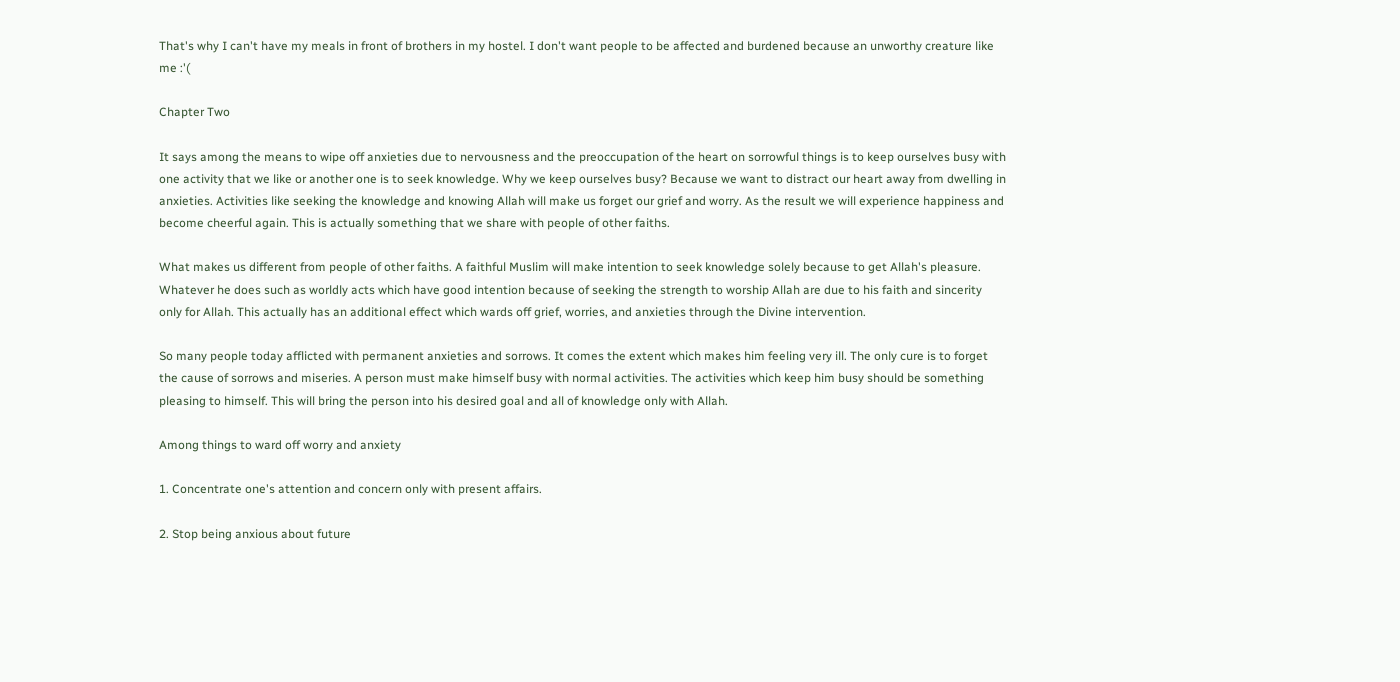That's why I can't have my meals in front of brothers in my hostel. I don't want people to be affected and burdened because an unworthy creature like me :'(

Chapter Two

It says among the means to wipe off anxieties due to nervousness and the preoccupation of the heart on sorrowful things is to keep ourselves busy with one activity that we like or another one is to seek knowledge. Why we keep ourselves busy? Because we want to distract our heart away from dwelling in anxieties. Activities like seeking the knowledge and knowing Allah will make us forget our grief and worry. As the result we will experience happiness and become cheerful again. This is actually something that we share with people of other faiths.

What makes us different from people of other faiths. A faithful Muslim will make intention to seek knowledge solely because to get Allah's pleasure. Whatever he does such as worldly acts which have good intention because of seeking the strength to worship Allah are due to his faith and sincerity only for Allah. This actually has an additional effect which wards off grief, worries, and anxieties through the Divine intervention.

So many people today afflicted with permanent anxieties and sorrows. It comes the extent which makes him feeling very ill. The only cure is to forget the cause of sorrows and miseries. A person must make himself busy with normal activities. The activities which keep him busy should be something pleasing to himself. This will bring the person into his desired goal and all of knowledge only with Allah.

Among things to ward off worry and anxiety

1. Concentrate one's attention and concern only with present affairs.

2. Stop being anxious about future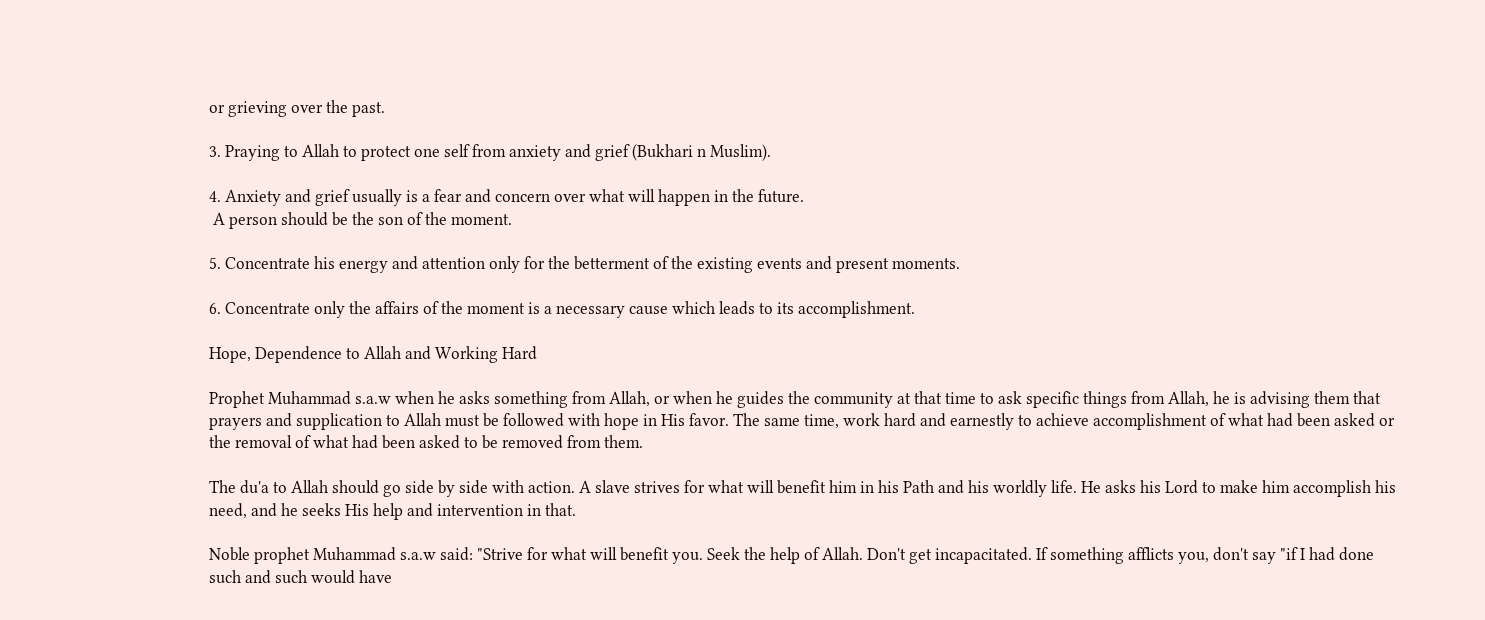or grieving over the past.

3. Praying to Allah to protect one self from anxiety and grief (Bukhari n Muslim).

4. Anxiety and grief usually is a fear and concern over what will happen in the future.
 A person should be the son of the moment.

5. Concentrate his energy and attention only for the betterment of the existing events and present moments.

6. Concentrate only the affairs of the moment is a necessary cause which leads to its accomplishment.

Hope, Dependence to Allah and Working Hard

Prophet Muhammad s.a.w when he asks something from Allah, or when he guides the community at that time to ask specific things from Allah, he is advising them that prayers and supplication to Allah must be followed with hope in His favor. The same time, work hard and earnestly to achieve accomplishment of what had been asked or the removal of what had been asked to be removed from them.

The du'a to Allah should go side by side with action. A slave strives for what will benefit him in his Path and his worldly life. He asks his Lord to make him accomplish his need, and he seeks His help and intervention in that.

Noble prophet Muhammad s.a.w said: "Strive for what will benefit you. Seek the help of Allah. Don't get incapacitated. If something afflicts you, don't say "if I had done such and such would have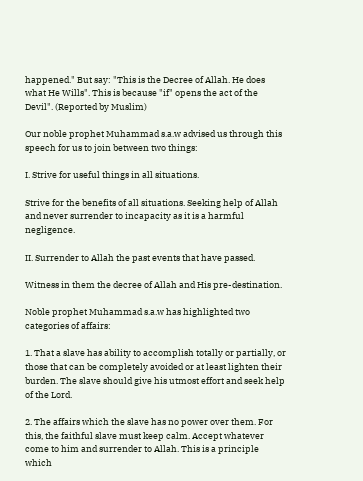happened." But say: "This is the Decree of Allah. He does what He Wills". This is because "if" opens the act of the Devil". (Reported by Muslim)

Our noble prophet Muhammad s.a.w advised us through this speech for us to join between two things:

I. Strive for useful things in all situations.

Strive for the benefits of all situations. Seeking help of Allah and never surrender to incapacity as it is a harmful negligence.

II. Surrender to Allah the past events that have passed.

Witness in them the decree of Allah and His pre-destination.

Noble prophet Muhammad s.a.w has highlighted two categories of affairs:

1. That a slave has ability to accomplish totally or partially, or those that can be completely avoided or at least lighten their burden. The slave should give his utmost effort and seek help of the Lord.

2. The affairs which the slave has no power over them. For this, the faithful slave must keep calm. Accept whatever come to him and surrender to Allah. This is a principle which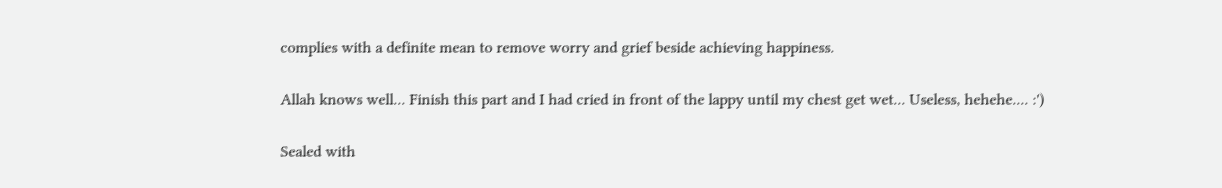complies with a definite mean to remove worry and grief beside achieving happiness.

Allah knows well... Finish this part and I had cried in front of the lappy until my chest get wet... Useless, hehehe.... :')

Sealed with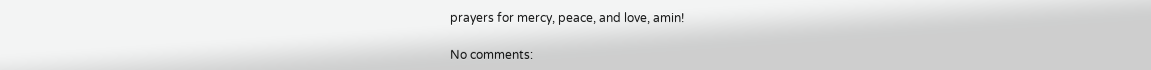prayers for mercy, peace, and love, amin!

No comments: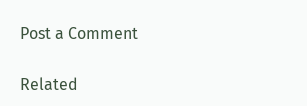Post a Comment

Related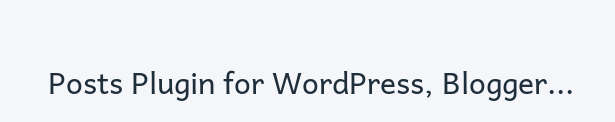Posts Plugin for WordPress, Blogger...